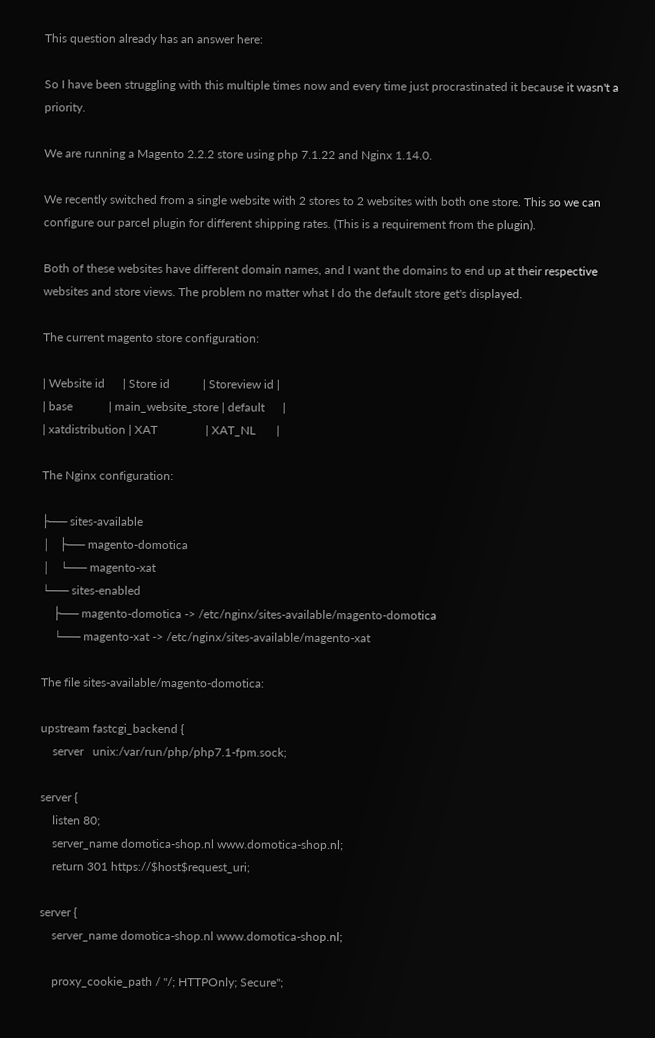This question already has an answer here:

So I have been struggling with this multiple times now and every time just procrastinated it because it wasn't a priority.

We are running a Magento 2.2.2 store using php 7.1.22 and Nginx 1.14.0.

We recently switched from a single website with 2 stores to 2 websites with both one store. This so we can configure our parcel plugin for different shipping rates. (This is a requirement from the plugin).

Both of these websites have different domain names, and I want the domains to end up at their respective websites and store views. The problem no matter what I do the default store get's displayed.

The current magento store configuration:

| Website id      | Store id           | Storeview id |
| base            | main_website_store | default      |
| xatdistribution | XAT                | XAT_NL       |

The Nginx configuration:

├── sites-available
│   ├── magento-domotica
│   └── magento-xat
└── sites-enabled
    ├── magento-domotica -> /etc/nginx/sites-available/magento-domotica
    └── magento-xat -> /etc/nginx/sites-available/magento-xat

The file sites-available/magento-domotica:

upstream fastcgi_backend {
    server   unix:/var/run/php/php7.1-fpm.sock;

server {
    listen 80;
    server_name domotica-shop.nl www.domotica-shop.nl;
    return 301 https://$host$request_uri;

server {
    server_name domotica-shop.nl www.domotica-shop.nl;

    proxy_cookie_path / "/; HTTPOnly; Secure";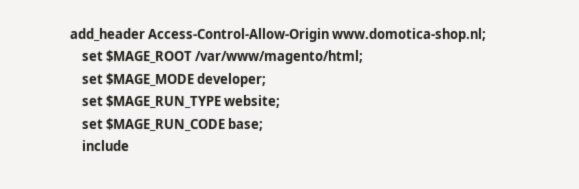add_header Access-Control-Allow-Origin www.domotica-shop.nl;
    set $MAGE_ROOT /var/www/magento/html;
    set $MAGE_MODE developer;
    set $MAGE_RUN_TYPE website;
    set $MAGE_RUN_CODE base;
    include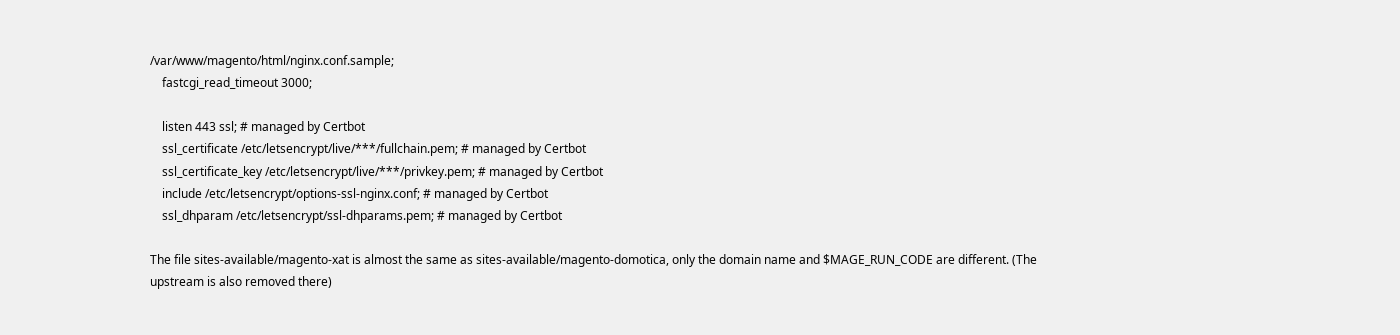/var/www/magento/html/nginx.conf.sample;
    fastcgi_read_timeout 3000;

    listen 443 ssl; # managed by Certbot
    ssl_certificate /etc/letsencrypt/live/***/fullchain.pem; # managed by Certbot
    ssl_certificate_key /etc/letsencrypt/live/***/privkey.pem; # managed by Certbot
    include /etc/letsencrypt/options-ssl-nginx.conf; # managed by Certbot
    ssl_dhparam /etc/letsencrypt/ssl-dhparams.pem; # managed by Certbot

The file sites-available/magento-xat is almost the same as sites-available/magento-domotica, only the domain name and $MAGE_RUN_CODE are different. (The upstream is also removed there)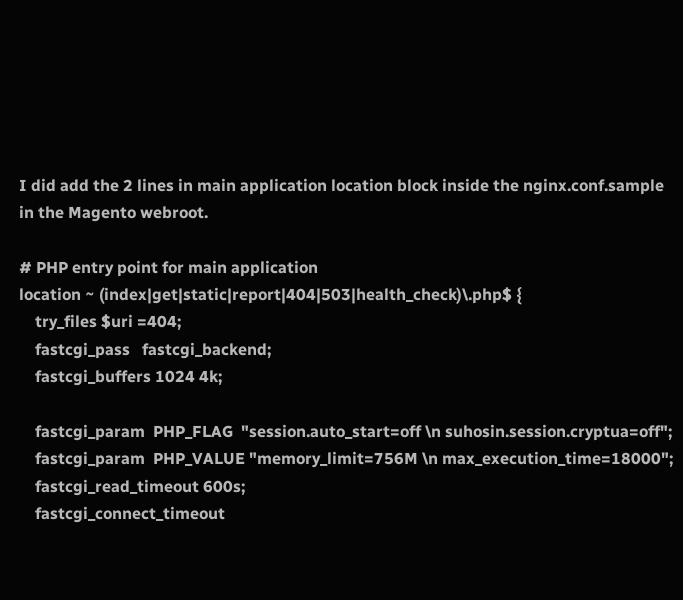I did add the 2 lines in main application location block inside the nginx.conf.sample in the Magento webroot.

# PHP entry point for main application
location ~ (index|get|static|report|404|503|health_check)\.php$ {
    try_files $uri =404;
    fastcgi_pass   fastcgi_backend;
    fastcgi_buffers 1024 4k;

    fastcgi_param  PHP_FLAG  "session.auto_start=off \n suhosin.session.cryptua=off";
    fastcgi_param  PHP_VALUE "memory_limit=756M \n max_execution_time=18000";
    fastcgi_read_timeout 600s;
    fastcgi_connect_timeout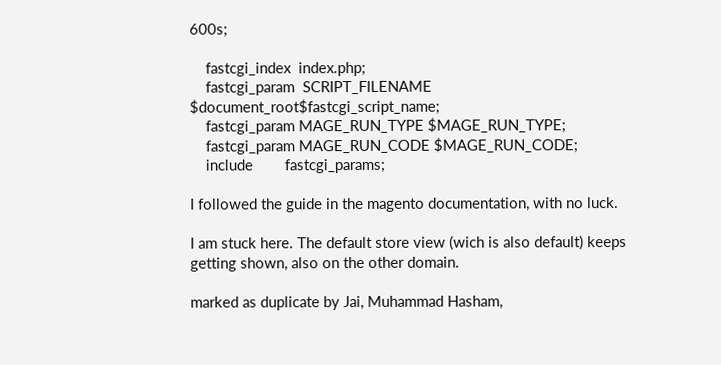600s;

    fastcgi_index  index.php;
    fastcgi_param  SCRIPT_FILENAME  $document_root$fastcgi_script_name;
    fastcgi_param MAGE_RUN_TYPE $MAGE_RUN_TYPE;
    fastcgi_param MAGE_RUN_CODE $MAGE_RUN_CODE;
    include        fastcgi_params;

I followed the guide in the magento documentation, with no luck.

I am stuck here. The default store view (wich is also default) keeps getting shown, also on the other domain.

marked as duplicate by Jai, Muhammad Hasham,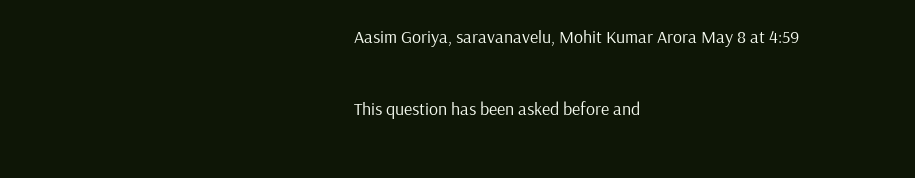Aasim Goriya, saravanavelu, Mohit Kumar Arora May 8 at 4:59

This question has been asked before and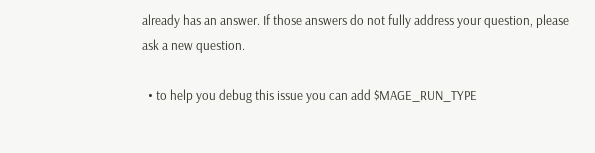already has an answer. If those answers do not fully address your question, please ask a new question.

  • to help you debug this issue you can add $MAGE_RUN_TYPE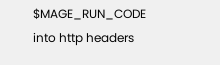$MAGE_RUN_CODE into http headers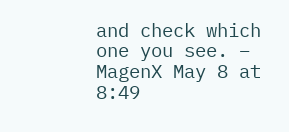and check which one you see. – MagenX May 8 at 8:49